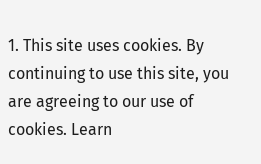1. This site uses cookies. By continuing to use this site, you are agreeing to our use of cookies. Learn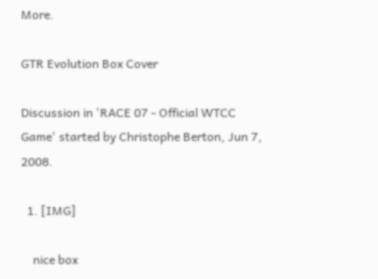More.

GTR Evolution Box Cover

Discussion in 'RACE 07 - Official WTCC Game' started by Christophe Berton, Jun 7, 2008.

  1. [IMG]

    nice box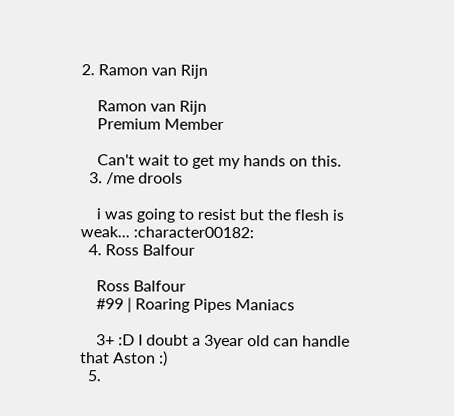2. Ramon van Rijn

    Ramon van Rijn
    Premium Member

    Can't wait to get my hands on this.
  3. /me drools

    i was going to resist but the flesh is weak... :character00182:
  4. Ross Balfour

    Ross Balfour
    #99 | Roaring Pipes Maniacs

    3+ :D I doubt a 3year old can handle that Aston :)
  5.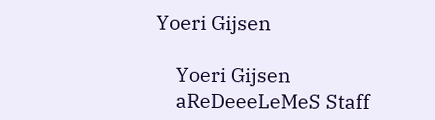Yoeri Gijsen

    Yoeri Gijsen
    aReDeeeLeMeS Staff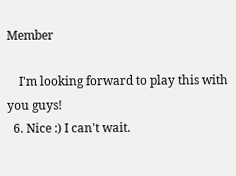Member

    I'm looking forward to play this with you guys!
  6. Nice :) I can't wait.